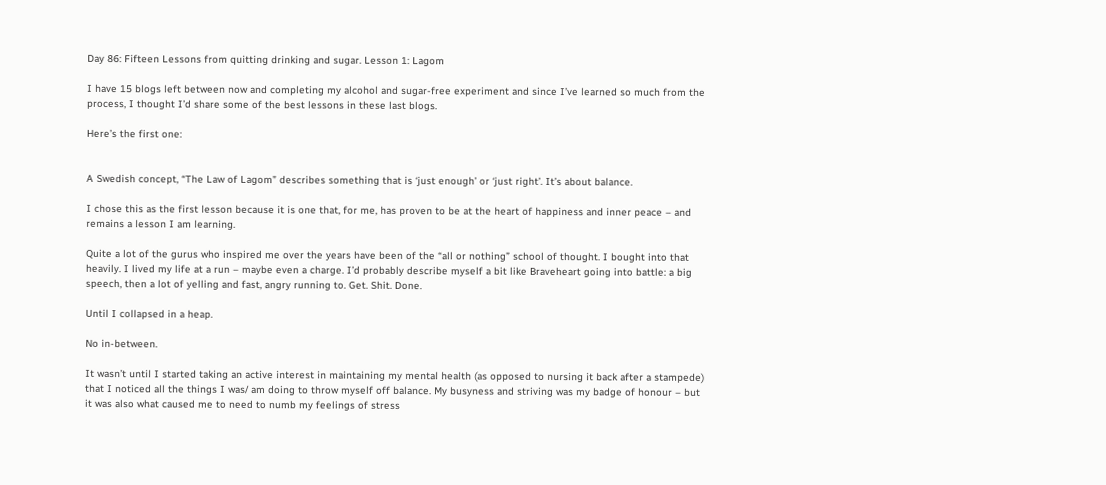Day 86: Fifteen Lessons from quitting drinking and sugar. Lesson 1: Lagom

I have 15 blogs left between now and completing my alcohol and sugar-free experiment and since I’ve learned so much from the process, I thought I’d share some of the best lessons in these last blogs.

Here’s the first one:


A Swedish concept, “The Law of Lagom” describes something that is ‘just enough’ or ‘just right’. It’s about balance.

I chose this as the first lesson because it is one that, for me, has proven to be at the heart of happiness and inner peace – and remains a lesson I am learning.

Quite a lot of the gurus who inspired me over the years have been of the “all or nothing” school of thought. I bought into that heavily. I lived my life at a run – maybe even a charge. I’d probably describe myself a bit like Braveheart going into battle: a big speech, then a lot of yelling and fast, angry running to. Get. Shit. Done.

Until I collapsed in a heap.

No in-between.

It wasn’t until I started taking an active interest in maintaining my mental health (as opposed to nursing it back after a stampede) that I noticed all the things I was/ am doing to throw myself off balance. My busyness and striving was my badge of honour – but it was also what caused me to need to numb my feelings of stress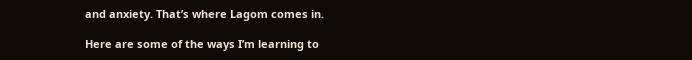and anxiety. That’s where Lagom comes in.

Here are some of the ways I’m learning to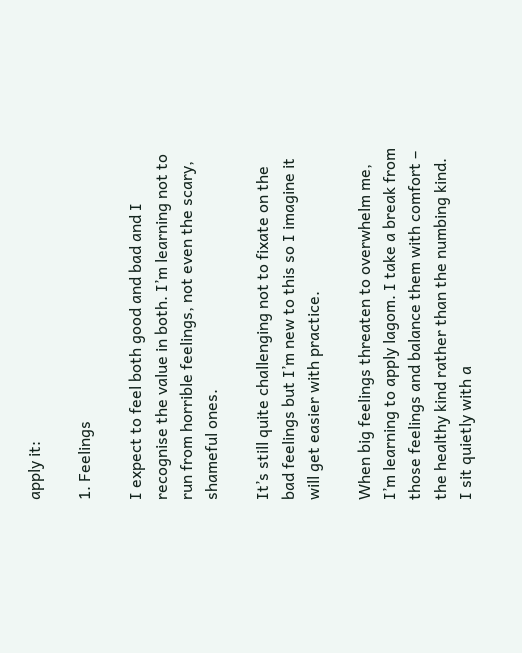apply it:

1. Feelings

I expect to feel both good and bad and I recognise the value in both. I’m learning not to run from horrible feelings, not even the scary, shameful ones.

It’s still quite challenging not to fixate on the bad feelings but I’m new to this so I imagine it will get easier with practice.

When big feelings threaten to overwhelm me, I’m learning to apply lagom. I take a break from those feelings and balance them with comfort – the healthy kind rather than the numbing kind. I sit quietly with a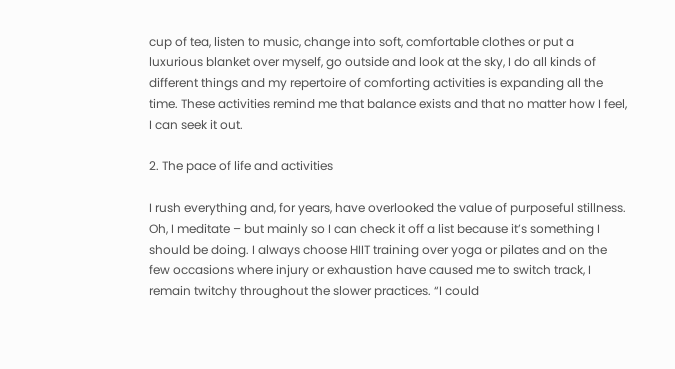cup of tea, listen to music, change into soft, comfortable clothes or put a luxurious blanket over myself, go outside and look at the sky, I do all kinds of different things and my repertoire of comforting activities is expanding all the time. These activities remind me that balance exists and that no matter how I feel, I can seek it out.

2. The pace of life and activities

I rush everything and, for years, have overlooked the value of purposeful stillness. Oh, I meditate – but mainly so I can check it off a list because it’s something I should be doing. I always choose HIIT training over yoga or pilates and on the few occasions where injury or exhaustion have caused me to switch track, I remain twitchy throughout the slower practices. “I could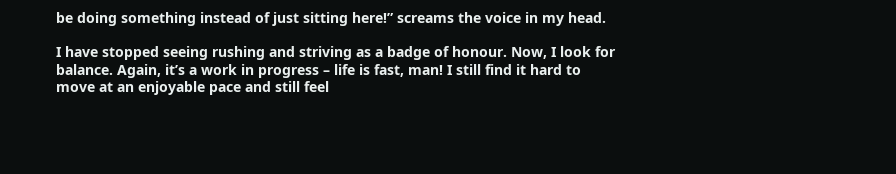be doing something instead of just sitting here!” screams the voice in my head.

I have stopped seeing rushing and striving as a badge of honour. Now, I look for balance. Again, it’s a work in progress – life is fast, man! I still find it hard to move at an enjoyable pace and still feel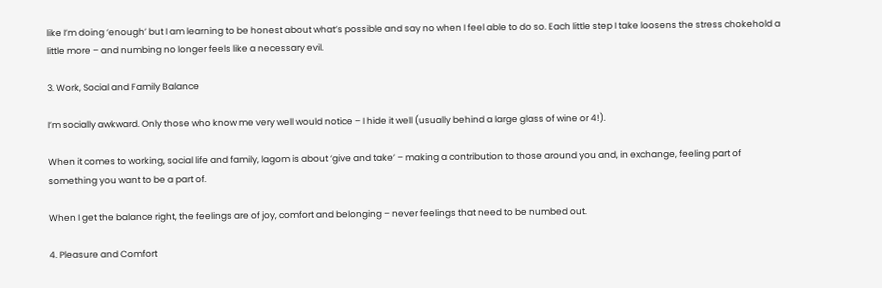like I’m doing ‘enough’ but I am learning to be honest about what’s possible and say no when I feel able to do so. Each little step I take loosens the stress chokehold a little more – and numbing no longer feels like a necessary evil.

3. Work, Social and Family Balance

I’m socially awkward. Only those who know me very well would notice – I hide it well (usually behind a large glass of wine or 4!).

When it comes to working, social life and family, lagom is about ‘give and take’ – making a contribution to those around you and, in exchange, feeling part of something you want to be a part of.

When I get the balance right, the feelings are of joy, comfort and belonging – never feelings that need to be numbed out.

4. Pleasure and Comfort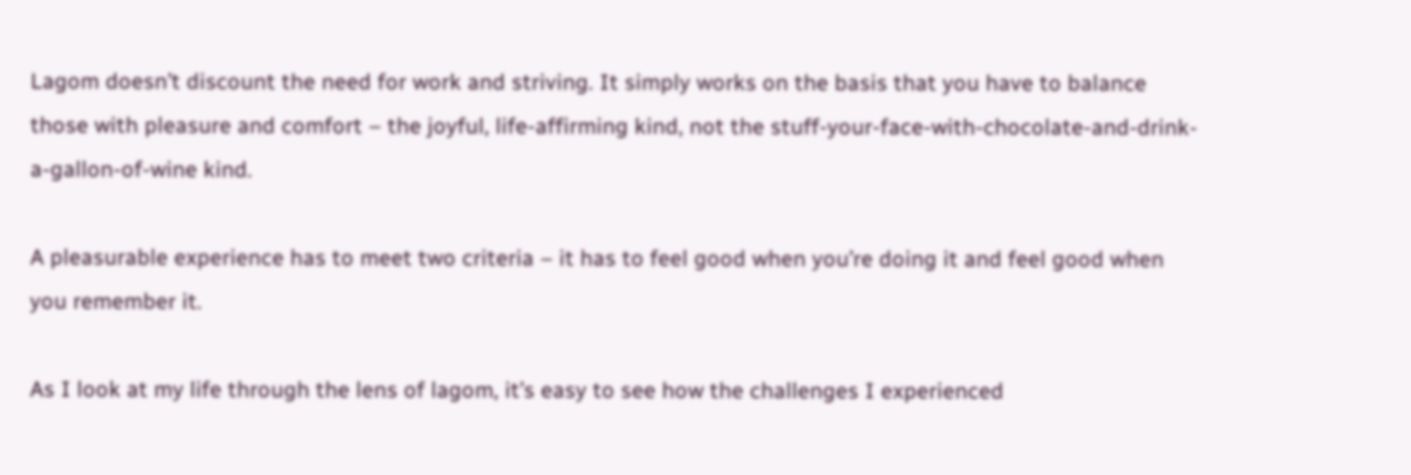Lagom doesn’t discount the need for work and striving. It simply works on the basis that you have to balance those with pleasure and comfort – the joyful, life-affirming kind, not the stuff-your-face-with-chocolate-and-drink-a-gallon-of-wine kind.

A pleasurable experience has to meet two criteria – it has to feel good when you’re doing it and feel good when you remember it.

As I look at my life through the lens of lagom, it’s easy to see how the challenges I experienced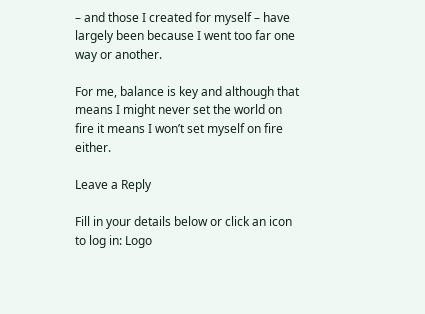– and those I created for myself – have largely been because I went too far one way or another.

For me, balance is key and although that means I might never set the world on fire it means I won’t set myself on fire either.

Leave a Reply

Fill in your details below or click an icon to log in: Logo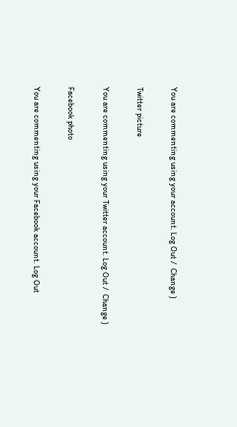You are commenting using your account. Log Out /  Change )

Twitter picture

You are commenting using your Twitter account. Log Out /  Change )

Facebook photo

You are commenting using your Facebook account. Log Out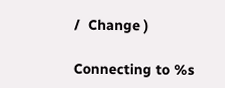/  Change )

Connecting to %s